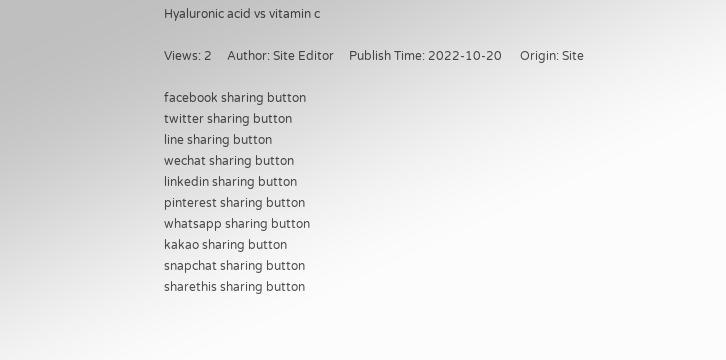Hyaluronic acid vs vitamin c

Views: 2     Author: Site Editor     Publish Time: 2022-10-20      Origin: Site

facebook sharing button
twitter sharing button
line sharing button
wechat sharing button
linkedin sharing button
pinterest sharing button
whatsapp sharing button
kakao sharing button
snapchat sharing button
sharethis sharing button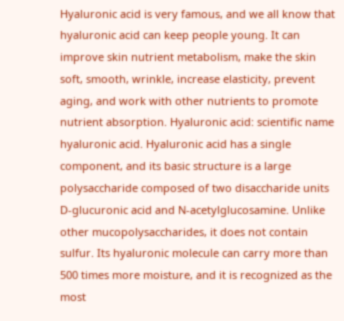Hyaluronic acid is very famous, and we all know that hyaluronic acid can keep people young. It can improve skin nutrient metabolism, make the skin soft, smooth, wrinkle, increase elasticity, prevent aging, and work with other nutrients to promote nutrient absorption. Hyaluronic acid: scientific name hyaluronic acid. Hyaluronic acid has a single component, and its basic structure is a large polysaccharide composed of two disaccharide units D-glucuronic acid and N-acetylglucosamine. Unlike other mucopolysaccharides, it does not contain sulfur. Its hyaluronic molecule can carry more than 500 times more moisture, and it is recognized as the most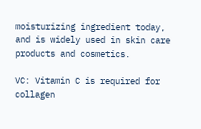moisturizing ingredient today, and is widely used in skin care products and cosmetics.

VC: Vitamin C is required for collagen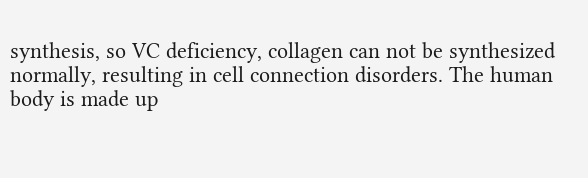synthesis, so VC deficiency, collagen can not be synthesized normally, resulting in cell connection disorders. The human body is made up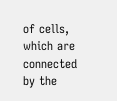of cells, which are connected by the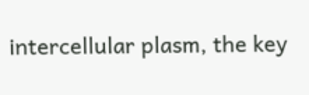intercellular plasm, the key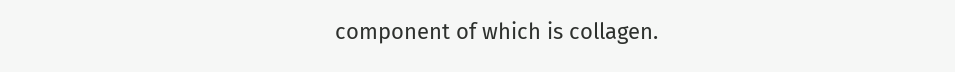component of which is collagen.